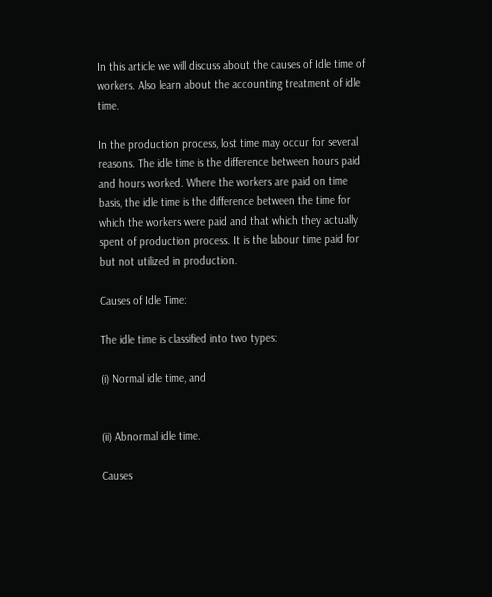In this article we will discuss about the causes of Idle time of workers. Also learn about the accounting treatment of idle time.

In the production process, lost time may occur for several reasons. The idle time is the difference between hours paid and hours worked. Where the workers are paid on time basis, the idle time is the difference between the time for which the workers were paid and that which they actually spent of production process. It is the labour time paid for but not utilized in production.

Causes of Idle Time:

The idle time is classified into two types:

(i) Normal idle time, and


(ii) Abnormal idle time.

Causes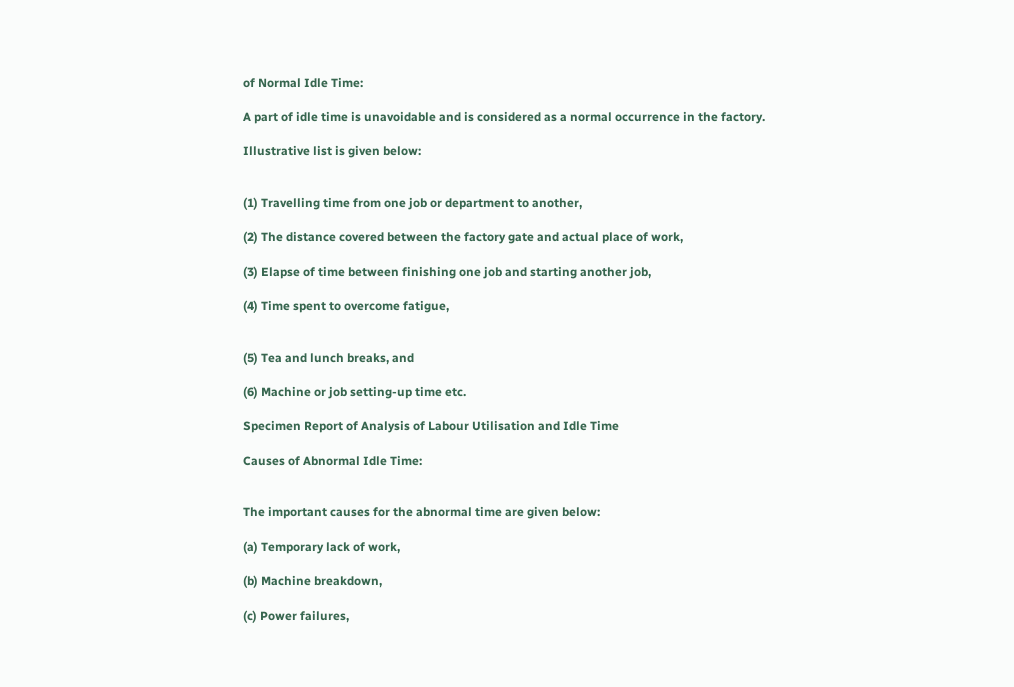of Normal Idle Time:

A part of idle time is unavoidable and is considered as a normal occurrence in the factory.

Illustrative list is given below:


(1) Travelling time from one job or department to another,

(2) The distance covered between the factory gate and actual place of work,

(3) Elapse of time between finishing one job and starting another job,

(4) Time spent to overcome fatigue,


(5) Tea and lunch breaks, and

(6) Machine or job setting-up time etc.

Specimen Report of Analysis of Labour Utilisation and Idle Time

Causes of Abnormal Idle Time:


The important causes for the abnormal time are given below:

(a) Temporary lack of work,

(b) Machine breakdown,

(c) Power failures,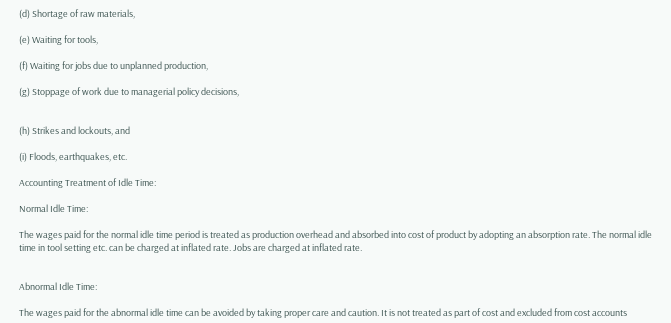(d) Shortage of raw materials,

(e) Waiting for tools,

(f) Waiting for jobs due to unplanned production,

(g) Stoppage of work due to managerial policy decisions,


(h) Strikes and lockouts, and

(i) Floods, earthquakes, etc.

Accounting Treatment of Idle Time:

Normal Idle Time:

The wages paid for the normal idle time period is treated as production overhead and absorbed into cost of product by adopting an absorption rate. The normal idle time in tool setting etc. can be charged at inflated rate. Jobs are charged at inflated rate.


Abnormal Idle Time:

The wages paid for the abnormal idle time can be avoided by taking proper care and caution. It is not treated as part of cost and excluded from cost accounts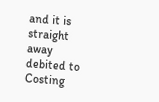and it is straight away debited to Costing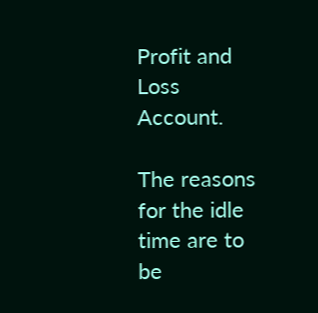Profit and Loss Account.

The reasons for the idle time are to be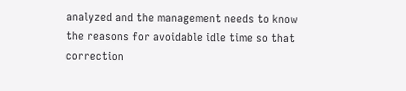analyzed and the management needs to know the reasons for avoidable idle time so that correction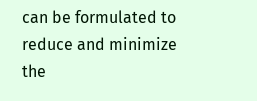can be formulated to reduce and minimize the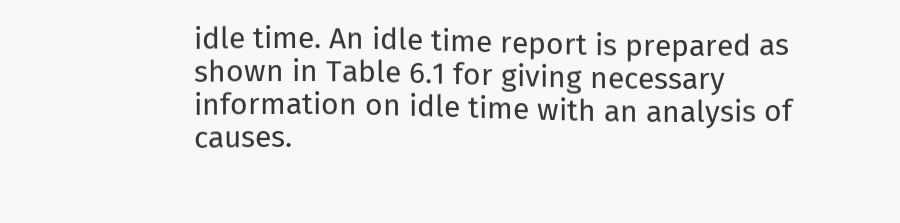idle time. An idle time report is prepared as shown in Table 6.1 for giving necessary information on idle time with an analysis of causes.